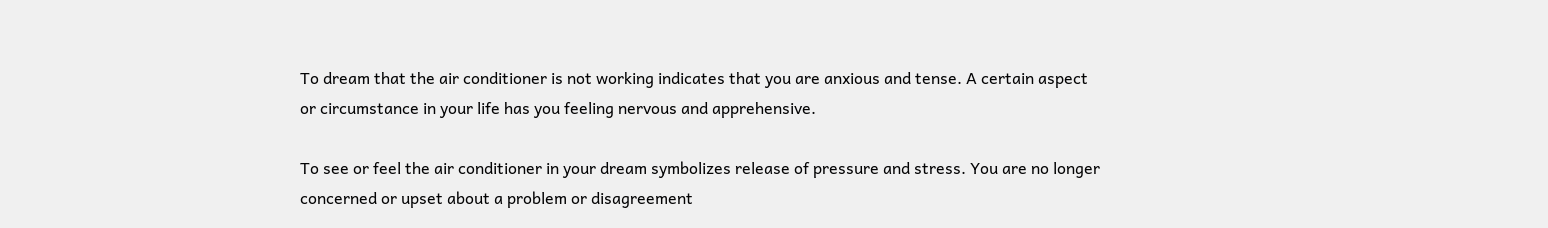To dream that the air conditioner is not working indicates that you are anxious and tense. A certain aspect or circumstance in your life has you feeling nervous and apprehensive.

To see or feel the air conditioner in your dream symbolizes release of pressure and stress. You are no longer concerned or upset about a problem or disagreement